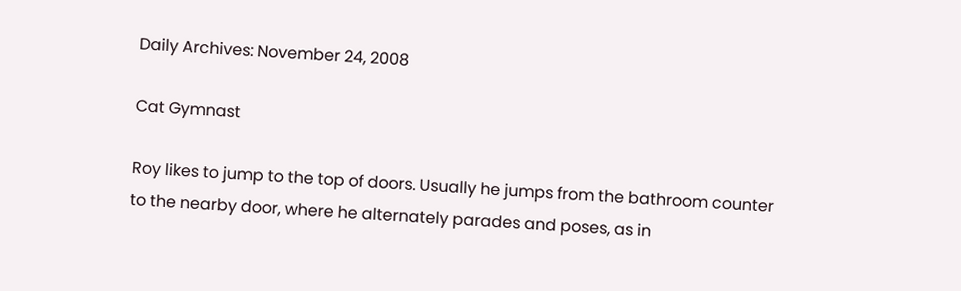Daily Archives: November 24, 2008

Cat Gymnast

Roy likes to jump to the top of doors. Usually he jumps from the bathroom counter to the nearby door, where he alternately parades and poses, as in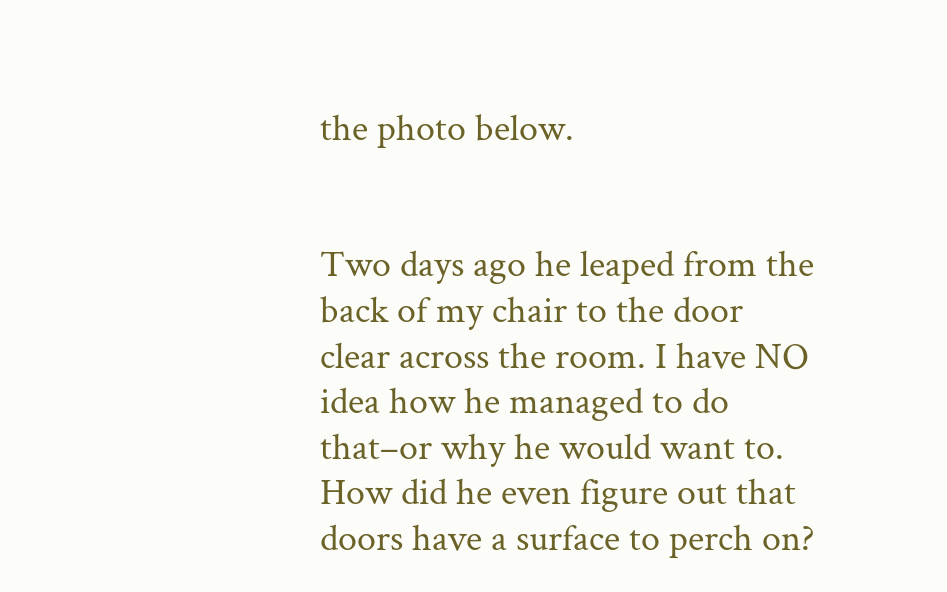the photo below.


Two days ago he leaped from the back of my chair to the door clear across the room. I have NO idea how he managed to do that–or why he would want to. How did he even figure out that doors have a surface to perch on?